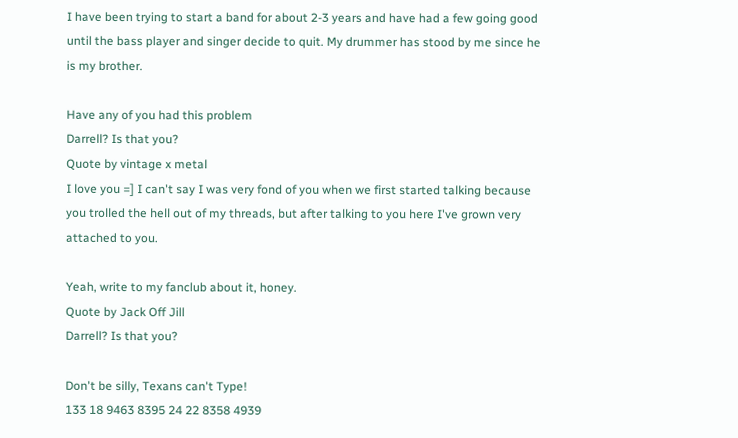I have been trying to start a band for about 2-3 years and have had a few going good until the bass player and singer decide to quit. My drummer has stood by me since he is my brother.

Have any of you had this problem
Darrell? Is that you?
Quote by vintage x metal
I love you =] I can't say I was very fond of you when we first started talking because you trolled the hell out of my threads, but after talking to you here I've grown very attached to you.

Yeah, write to my fanclub about it, honey.
Quote by Jack Off Jill
Darrell? Is that you?

Don't be silly, Texans can't Type!
133 18 9463 8395 24 22 8358 4939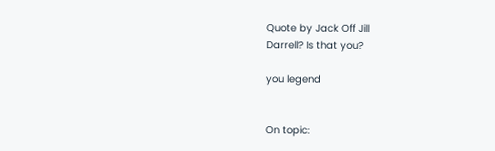Quote by Jack Off Jill
Darrell? Is that you?

you legend


On topic: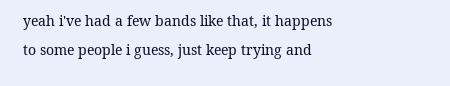yeah i've had a few bands like that, it happens to some people i guess, just keep trying and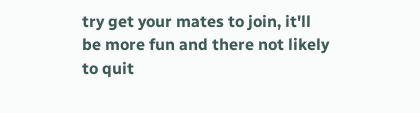try get your mates to join, it'll be more fun and there not likely to quit